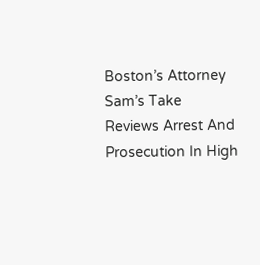Boston’s Attorney Sam’s Take Reviews Arrest And Prosecution In High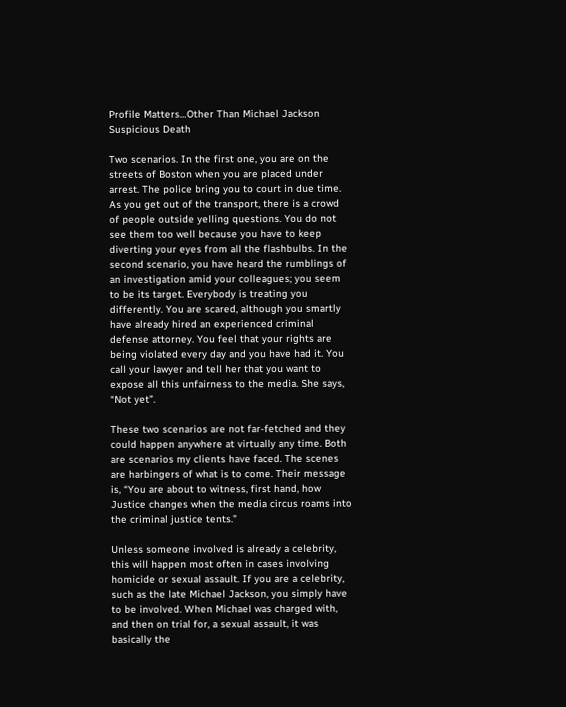Profile Matters…Other Than Michael Jackson Suspicious Death

Two scenarios. In the first one, you are on the streets of Boston when you are placed under arrest. The police bring you to court in due time. As you get out of the transport, there is a crowd of people outside yelling questions. You do not see them too well because you have to keep diverting your eyes from all the flashbulbs. In the second scenario, you have heard the rumblings of an investigation amid your colleagues; you seem to be its target. Everybody is treating you differently. You are scared, although you smartly have already hired an experienced criminal defense attorney. You feel that your rights are being violated every day and you have had it. You call your lawyer and tell her that you want to expose all this unfairness to the media. She says, “Not yet”.

These two scenarios are not far-fetched and they could happen anywhere at virtually any time. Both are scenarios my clients have faced. The scenes are harbingers of what is to come. Their message is, “You are about to witness, first hand, how Justice changes when the media circus roams into the criminal justice tents.”

Unless someone involved is already a celebrity, this will happen most often in cases involving homicide or sexual assault. If you are a celebrity, such as the late Michael Jackson, you simply have to be involved. When Michael was charged with, and then on trial for, a sexual assault, it was basically the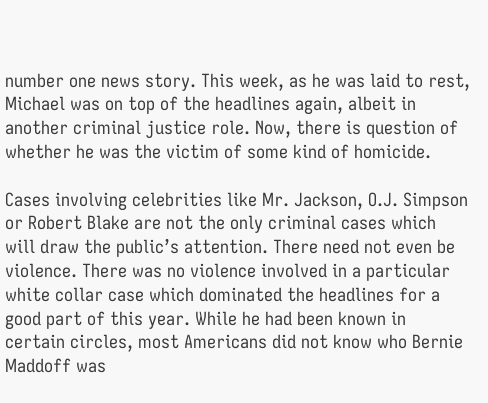number one news story. This week, as he was laid to rest, Michael was on top of the headlines again, albeit in another criminal justice role. Now, there is question of whether he was the victim of some kind of homicide.

Cases involving celebrities like Mr. Jackson, O.J. Simpson or Robert Blake are not the only criminal cases which will draw the public’s attention. There need not even be violence. There was no violence involved in a particular white collar case which dominated the headlines for a good part of this year. While he had been known in certain circles, most Americans did not know who Bernie Maddoff was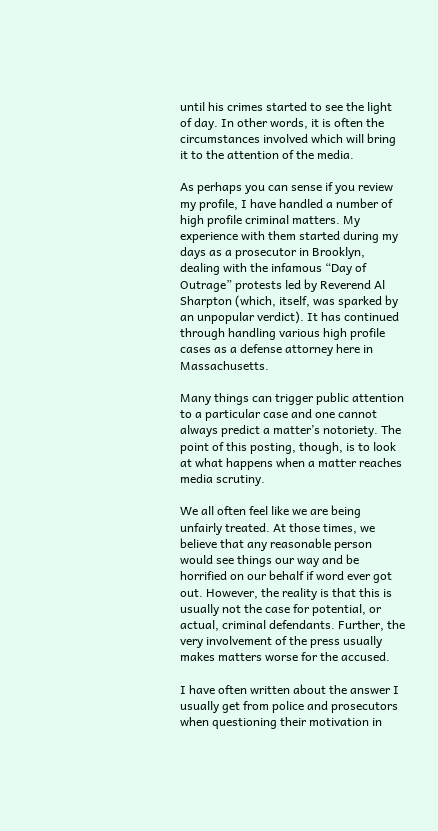until his crimes started to see the light of day. In other words, it is often the circumstances involved which will bring it to the attention of the media.

As perhaps you can sense if you review my profile, I have handled a number of high profile criminal matters. My experience with them started during my days as a prosecutor in Brooklyn, dealing with the infamous “Day of Outrage” protests led by Reverend Al Sharpton (which, itself, was sparked by an unpopular verdict). It has continued through handling various high profile cases as a defense attorney here in Massachusetts.

Many things can trigger public attention to a particular case and one cannot always predict a matter’s notoriety. The point of this posting, though, is to look at what happens when a matter reaches media scrutiny.

We all often feel like we are being unfairly treated. At those times, we believe that any reasonable person would see things our way and be horrified on our behalf if word ever got out. However, the reality is that this is usually not the case for potential, or actual, criminal defendants. Further, the very involvement of the press usually makes matters worse for the accused.

I have often written about the answer I usually get from police and prosecutors when questioning their motivation in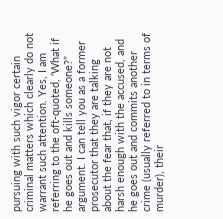pursuing with such vigor certain criminal matters which clearly do not warrant such attention. Yes, I am referring to the oft-quoted, ‘What if he goes out and kills someone?” argument. I can tell you as a former prosecutor that they are talking about the fear that, if they are not harsh enough with the accused, and he goes out and commits another crime (usually referred to in terms of murder), their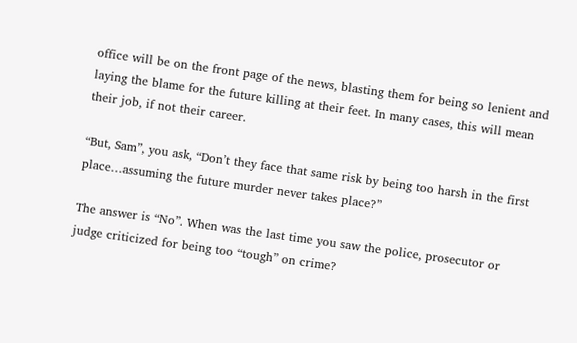office will be on the front page of the news, blasting them for being so lenient and laying the blame for the future killing at their feet. In many cases, this will mean their job, if not their career.

“But, Sam”, you ask, “Don’t they face that same risk by being too harsh in the first place…assuming the future murder never takes place?”

The answer is “No”. When was the last time you saw the police, prosecutor or judge criticized for being too “tough” on crime?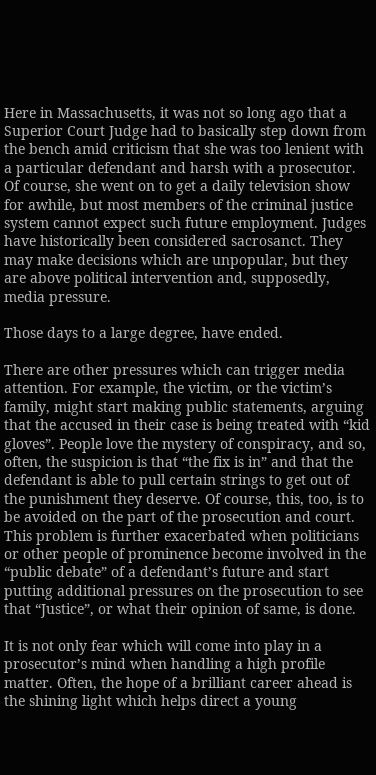Here in Massachusetts, it was not so long ago that a Superior Court Judge had to basically step down from the bench amid criticism that she was too lenient with a particular defendant and harsh with a prosecutor. Of course, she went on to get a daily television show for awhile, but most members of the criminal justice system cannot expect such future employment. Judges have historically been considered sacrosanct. They may make decisions which are unpopular, but they are above political intervention and, supposedly, media pressure.

Those days to a large degree, have ended.

There are other pressures which can trigger media attention. For example, the victim, or the victim’s family, might start making public statements, arguing that the accused in their case is being treated with “kid gloves”. People love the mystery of conspiracy, and so, often, the suspicion is that “the fix is in” and that the defendant is able to pull certain strings to get out of the punishment they deserve. Of course, this, too, is to be avoided on the part of the prosecution and court. This problem is further exacerbated when politicians or other people of prominence become involved in the “public debate” of a defendant’s future and start putting additional pressures on the prosecution to see that “Justice”, or what their opinion of same, is done.

It is not only fear which will come into play in a prosecutor’s mind when handling a high profile matter. Often, the hope of a brilliant career ahead is the shining light which helps direct a young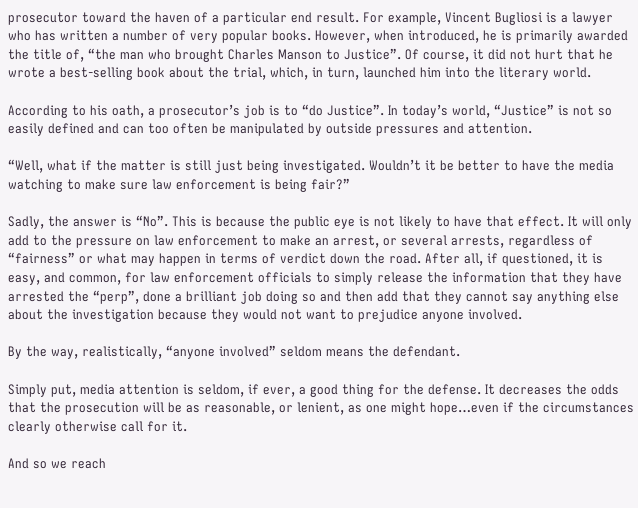prosecutor toward the haven of a particular end result. For example, Vincent Bugliosi is a lawyer who has written a number of very popular books. However, when introduced, he is primarily awarded the title of, “the man who brought Charles Manson to Justice”. Of course, it did not hurt that he wrote a best-selling book about the trial, which, in turn, launched him into the literary world.

According to his oath, a prosecutor’s job is to “do Justice”. In today’s world, “Justice” is not so easily defined and can too often be manipulated by outside pressures and attention.

“Well, what if the matter is still just being investigated. Wouldn’t it be better to have the media watching to make sure law enforcement is being fair?”

Sadly, the answer is “No”. This is because the public eye is not likely to have that effect. It will only add to the pressure on law enforcement to make an arrest, or several arrests, regardless of “fairness” or what may happen in terms of verdict down the road. After all, if questioned, it is easy, and common, for law enforcement officials to simply release the information that they have arrested the “perp”, done a brilliant job doing so and then add that they cannot say anything else about the investigation because they would not want to prejudice anyone involved.

By the way, realistically, “anyone involved” seldom means the defendant.

Simply put, media attention is seldom, if ever, a good thing for the defense. It decreases the odds that the prosecution will be as reasonable, or lenient, as one might hope…even if the circumstances clearly otherwise call for it.

And so we reach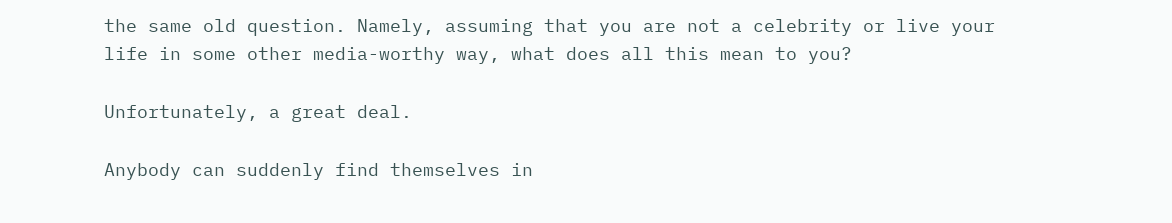the same old question. Namely, assuming that you are not a celebrity or live your life in some other media-worthy way, what does all this mean to you?

Unfortunately, a great deal.

Anybody can suddenly find themselves in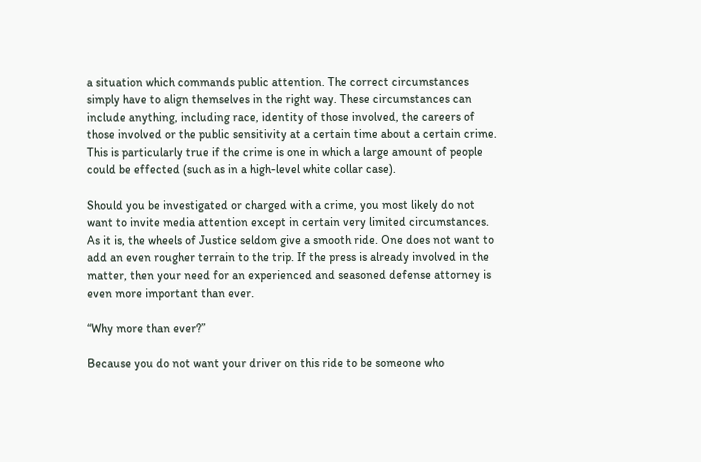a situation which commands public attention. The correct circumstances simply have to align themselves in the right way. These circumstances can include anything, including race, identity of those involved, the careers of those involved or the public sensitivity at a certain time about a certain crime. This is particularly true if the crime is one in which a large amount of people could be effected (such as in a high-level white collar case).

Should you be investigated or charged with a crime, you most likely do not want to invite media attention except in certain very limited circumstances. As it is, the wheels of Justice seldom give a smooth ride. One does not want to add an even rougher terrain to the trip. If the press is already involved in the matter, then your need for an experienced and seasoned defense attorney is even more important than ever.

“Why more than ever?”

Because you do not want your driver on this ride to be someone who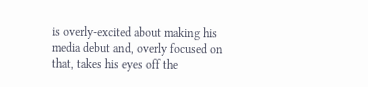is overly-excited about making his media debut and, overly focused on that, takes his eyes off the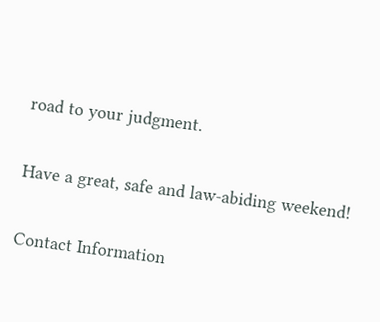road to your judgment.

Have a great, safe and law-abiding weekend!

Contact Information